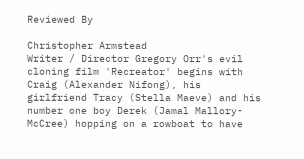Reviewed By

Christopher Armstead
Writer / Director Gregory Orr's evil cloning film 'Recreator' begins with Craig (Alexander Nifong), his girlfriend Tracy (Stella Maeve) and his number one boy Derek (Jamal Mallory-McCree) hopping on a rowboat to have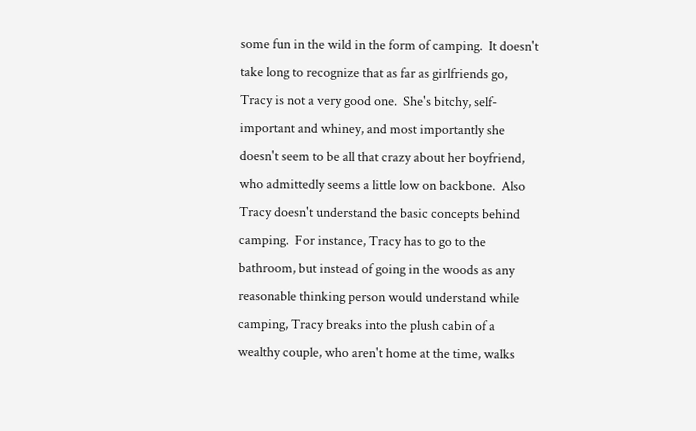some fun in the wild in the form of camping.  It doesn't take long to recognize that as far as girlfriends go, Tracy is not a very good one.  She's bitchy, self-important and whiney, and most importantly she doesn't seem to be all that crazy about her boyfriend, who admittedly seems a little low on backbone.  Also Tracy doesn't understand the basic concepts behind camping.  For instance, Tracy has to go to the bathroom, but instead of going in the woods as any reasonable thinking person would understand while camping, Tracy breaks into the plush cabin of a wealthy couple, who aren't home at the time, walks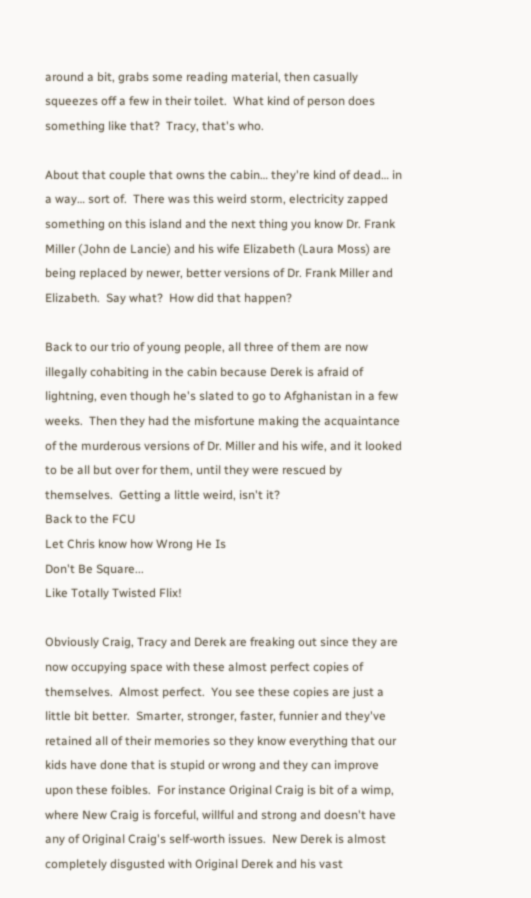around a bit, grabs some reading material, then casually squeezes off a few in their toilet.  What kind of person does something like that?  Tracy, that's who.

About that couple that owns the cabin… they're kind of dead… in a way… sort of.  There was this weird storm, electricity zapped something on this island and the next thing you know Dr. Frank Miller (John de Lancie) and his wife Elizabeth (Laura Moss) are being replaced by newer, better versions of Dr. Frank Miller and Elizabeth.  Say what?  How did that happen?

Back to our trio of young people, all three of them are now illegally cohabiting in the cabin because Derek is afraid of lightning, even though he's slated to go to Afghanistan in a few weeks.  Then they had the misfortune making the acquaintance of the murderous versions of Dr. Miller and his wife, and it looked to be all but over for them, until they were rescued by themselves.  Getting a little weird, isn't it?
Back to the FCU
Let Chris know how Wrong He Is
Don't Be Square...
Like Totally Twisted Flix!

Obviously Craig, Tracy and Derek are freaking out since they are now occupying space with these almost perfect copies of themselves.  Almost perfect.  You see these copies are just a little bit better.  Smarter, stronger, faster, funnier and they've retained all of their memories so they know everything that our kids have done that is stupid or wrong and they can improve upon these foibles.  For instance Original Craig is bit of a wimp, where New Craig is forceful, willful and strong and doesn't have any of Original Craig's self-worth issues.  New Derek is almost completely disgusted with Original Derek and his vast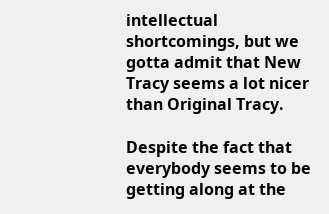intellectual shortcomings, but we gotta admit that New Tracy seems a lot nicer than Original Tracy.

Despite the fact that everybody seems to be getting along at the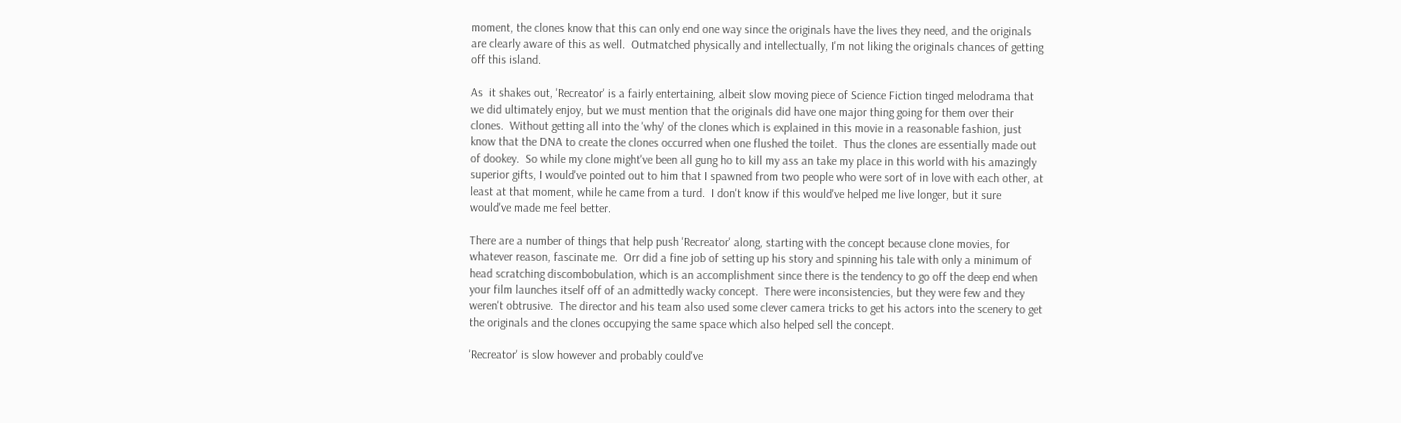moment, the clones know that this can only end one way since the originals have the lives they need, and the originals are clearly aware of this as well.  Outmatched physically and intellectually, I'm not liking the originals chances of getting off this island.

As  it shakes out, 'Recreator' is a fairly entertaining, albeit slow moving piece of Science Fiction tinged melodrama that we did ultimately enjoy, but we must mention that the originals did have one major thing going for them over their clones.  Without getting all into the 'why' of the clones which is explained in this movie in a reasonable fashion, just know that the DNA to create the clones occurred when one flushed the toilet.  Thus the clones are essentially made out of dookey.  So while my clone might've been all gung ho to kill my ass an take my place in this world with his amazingly superior gifts, I would've pointed out to him that I spawned from two people who were sort of in love with each other, at least at that moment, while he came from a turd.  I don't know if this would've helped me live longer, but it sure would've made me feel better.

There are a number of things that help push 'Recreator' along, starting with the concept because clone movies, for whatever reason, fascinate me.  Orr did a fine job of setting up his story and spinning his tale with only a minimum of head scratching discombobulation, which is an accomplishment since there is the tendency to go off the deep end when your film launches itself off of an admittedly wacky concept.  There were inconsistencies, but they were few and they weren't obtrusive.  The director and his team also used some clever camera tricks to get his actors into the scenery to get the originals and the clones occupying the same space which also helped sell the concept.

'Recreator' is slow however and probably could've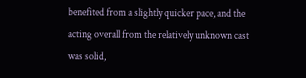benefited from a slightly quicker pace, and the acting overall from the relatively unknown cast was solid,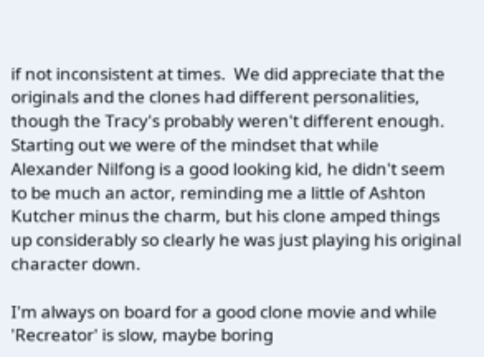if not inconsistent at times.  We did appreciate that the originals and the clones had different personalities, though the Tracy's probably weren't different enough.  Starting out we were of the mindset that while Alexander Nilfong is a good looking kid, he didn't seem to be much an actor, reminding me a little of Ashton Kutcher minus the charm, but his clone amped things up considerably so clearly he was just playing his original character down.

I'm always on board for a good clone movie and while 'Recreator' is slow, maybe boring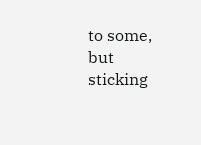to some, but sticking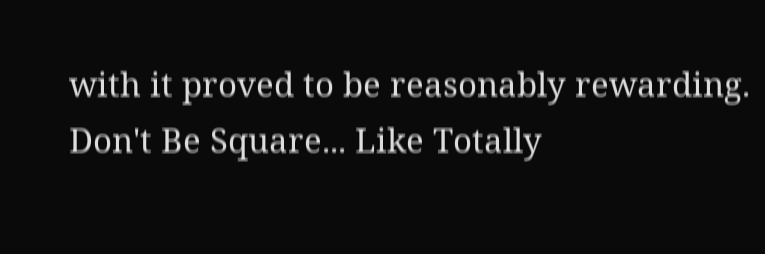with it proved to be reasonably rewarding.
Don't Be Square... Like Totally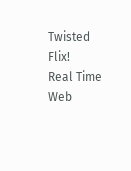Twisted Flix!
Real Time Web